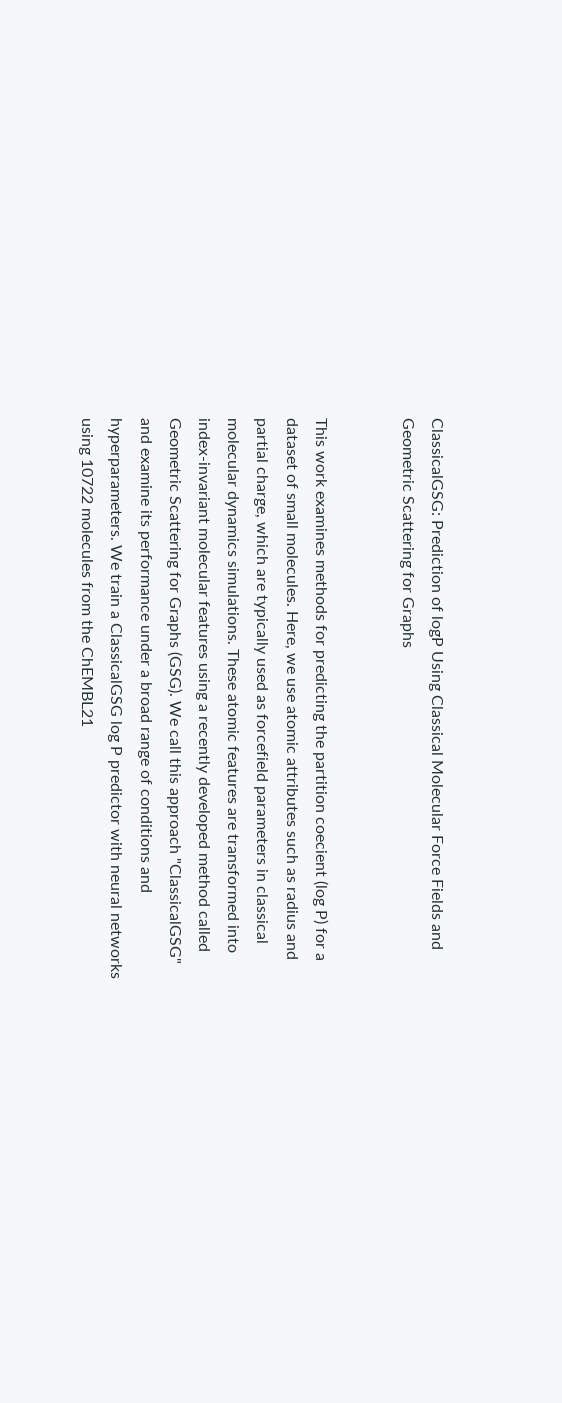ClassicalGSG: Prediction of logP Using Classical Molecular Force Fields and Geometric Scattering for Graphs


This work examines methods for predicting the partition coecient (log P) for a dataset of small molecules. Here, we use atomic attributes such as radius and partial charge, which are typically used as forcefield parameters in classical molecular dynamics simulations. These atomic features are transformed into index-invariant molecular features using a recently developed method called Geometric Scattering for Graphs (GSG). We call this approach "ClassicalGSG" and examine its performance under a broad range of conditions and hyperparameters. We train a ClassicalGSG log P predictor with neural networks using 10722 molecules from the ChEMBL21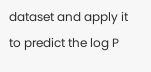dataset and apply it to predict the log P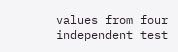values from four independent test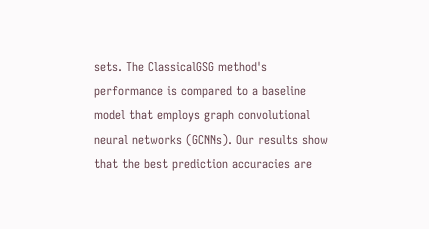sets. The ClassicalGSG method's performance is compared to a baseline model that employs graph convolutional neural networks (GCNNs). Our results show that the best prediction accuracies are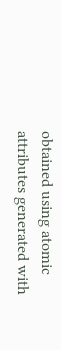obtained using atomic attributes generated with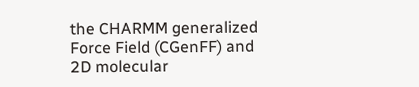the CHARMM generalized Force Field (CGenFF) and 2D molecular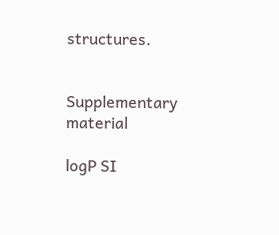structures.


Supplementary material

logP SI